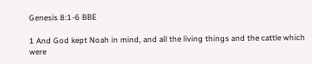Genesis 8:1-6 BBE

1 And God kept Noah in mind, and all the living things and the cattle which were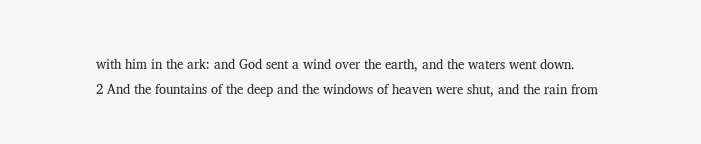with him in the ark: and God sent a wind over the earth, and the waters went down.
2 And the fountains of the deep and the windows of heaven were shut, and the rain from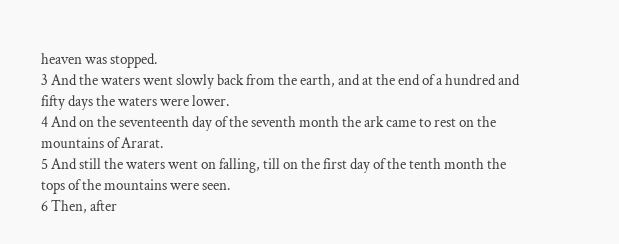heaven was stopped.
3 And the waters went slowly back from the earth, and at the end of a hundred and fifty days the waters were lower.
4 And on the seventeenth day of the seventh month the ark came to rest on the mountains of Ararat.
5 And still the waters went on falling, till on the first day of the tenth month the tops of the mountains were seen.
6 Then, after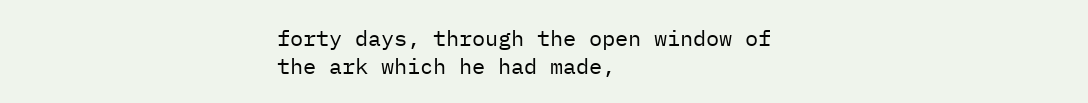forty days, through the open window of the ark which he had made,